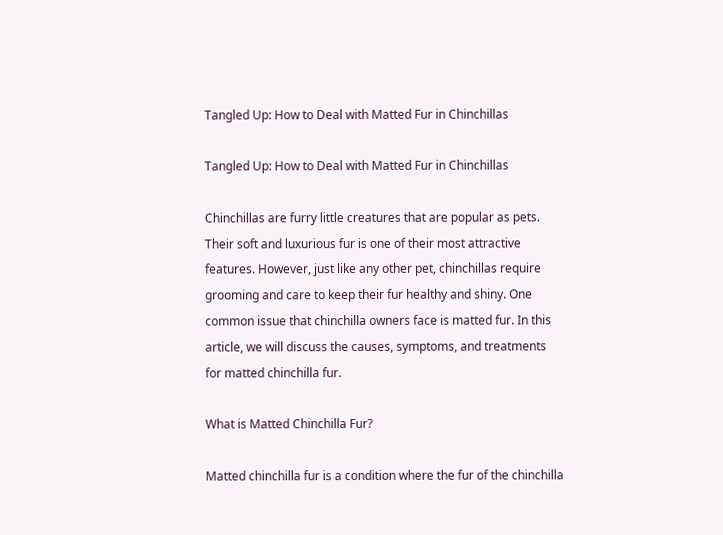Tangled Up: How to Deal with Matted Fur in Chinchillas

Tangled Up: How to Deal with Matted Fur in Chinchillas

Chinchillas are furry little creatures that are popular as pets. Their soft and luxurious fur is one of their most attractive features. However, just like any other pet, chinchillas require grooming and care to keep their fur healthy and shiny. One common issue that chinchilla owners face is matted fur. In this article, we will discuss the causes, symptoms, and treatments for matted chinchilla fur.

What is Matted Chinchilla Fur?

Matted chinchilla fur is a condition where the fur of the chinchilla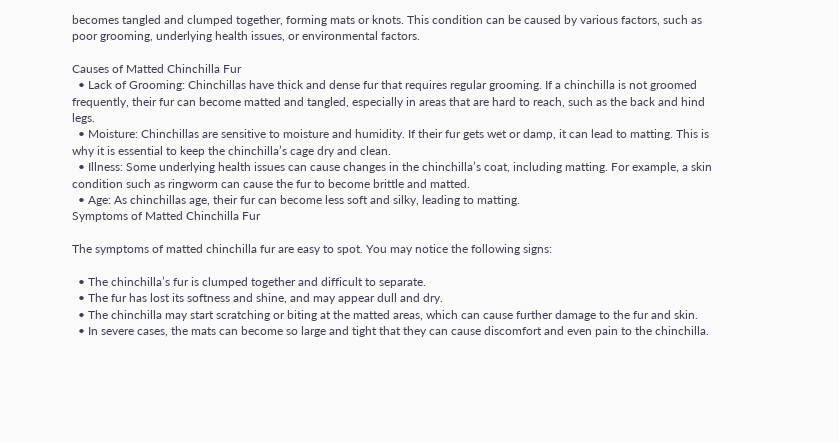becomes tangled and clumped together, forming mats or knots. This condition can be caused by various factors, such as poor grooming, underlying health issues, or environmental factors.

Causes of Matted Chinchilla Fur
  • Lack of Grooming: Chinchillas have thick and dense fur that requires regular grooming. If a chinchilla is not groomed frequently, their fur can become matted and tangled, especially in areas that are hard to reach, such as the back and hind legs.
  • Moisture: Chinchillas are sensitive to moisture and humidity. If their fur gets wet or damp, it can lead to matting. This is why it is essential to keep the chinchilla’s cage dry and clean.
  • Illness: Some underlying health issues can cause changes in the chinchilla’s coat, including matting. For example, a skin condition such as ringworm can cause the fur to become brittle and matted.
  • Age: As chinchillas age, their fur can become less soft and silky, leading to matting.
Symptoms of Matted Chinchilla Fur

The symptoms of matted chinchilla fur are easy to spot. You may notice the following signs:

  • The chinchilla’s fur is clumped together and difficult to separate.
  • The fur has lost its softness and shine, and may appear dull and dry.
  • The chinchilla may start scratching or biting at the matted areas, which can cause further damage to the fur and skin.
  • In severe cases, the mats can become so large and tight that they can cause discomfort and even pain to the chinchilla.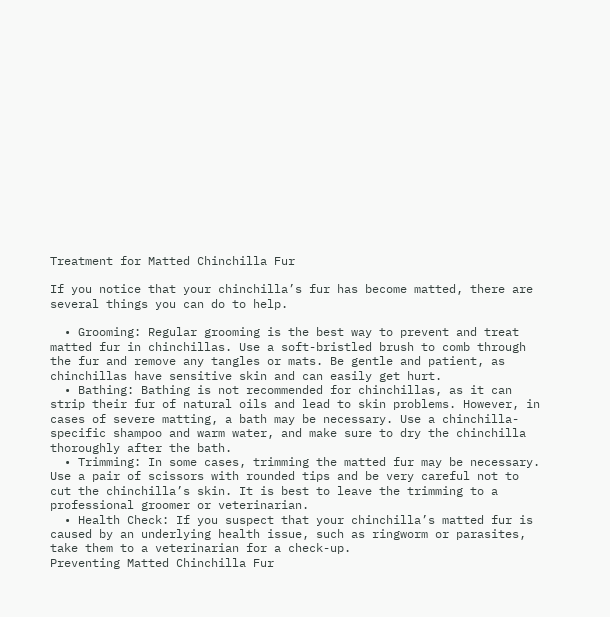Treatment for Matted Chinchilla Fur

If you notice that your chinchilla’s fur has become matted, there are several things you can do to help.

  • Grooming: Regular grooming is the best way to prevent and treat matted fur in chinchillas. Use a soft-bristled brush to comb through the fur and remove any tangles or mats. Be gentle and patient, as chinchillas have sensitive skin and can easily get hurt.
  • Bathing: Bathing is not recommended for chinchillas, as it can strip their fur of natural oils and lead to skin problems. However, in cases of severe matting, a bath may be necessary. Use a chinchilla-specific shampoo and warm water, and make sure to dry the chinchilla thoroughly after the bath.
  • Trimming: In some cases, trimming the matted fur may be necessary. Use a pair of scissors with rounded tips and be very careful not to cut the chinchilla’s skin. It is best to leave the trimming to a professional groomer or veterinarian.
  • Health Check: If you suspect that your chinchilla’s matted fur is caused by an underlying health issue, such as ringworm or parasites, take them to a veterinarian for a check-up.
Preventing Matted Chinchilla Fur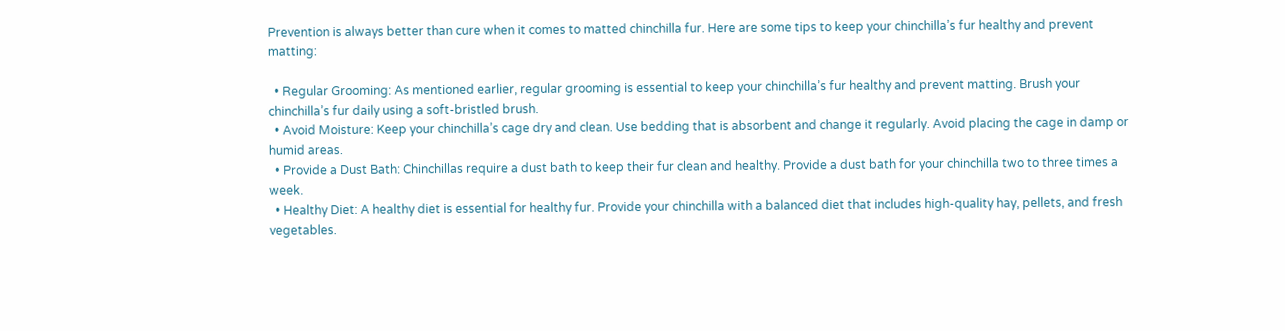Prevention is always better than cure when it comes to matted chinchilla fur. Here are some tips to keep your chinchilla’s fur healthy and prevent matting:

  • Regular Grooming: As mentioned earlier, regular grooming is essential to keep your chinchilla’s fur healthy and prevent matting. Brush your chinchilla’s fur daily using a soft-bristled brush.
  • Avoid Moisture: Keep your chinchilla’s cage dry and clean. Use bedding that is absorbent and change it regularly. Avoid placing the cage in damp or humid areas.
  • Provide a Dust Bath: Chinchillas require a dust bath to keep their fur clean and healthy. Provide a dust bath for your chinchilla two to three times a week.
  • Healthy Diet: A healthy diet is essential for healthy fur. Provide your chinchilla with a balanced diet that includes high-quality hay, pellets, and fresh vegetables.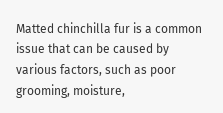Matted chinchilla fur is a common issue that can be caused by various factors, such as poor grooming, moisture,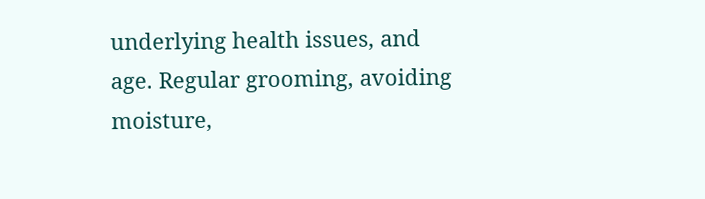underlying health issues, and age. Regular grooming, avoiding moisture,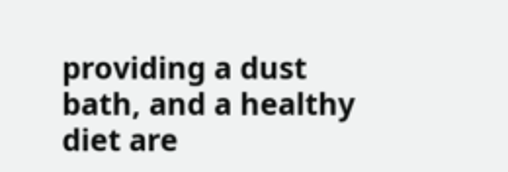providing a dust bath, and a healthy diet are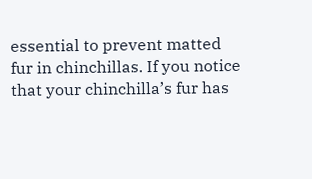essential to prevent matted fur in chinchillas. If you notice that your chinchilla’s fur has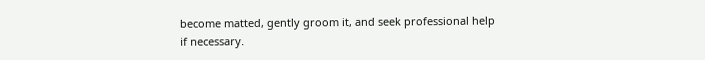become matted, gently groom it, and seek professional help if necessary.